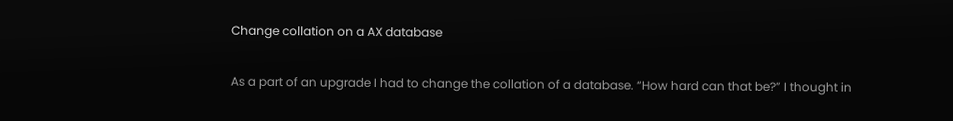Change collation on a AX database

As a part of an upgrade I had to change the collation of a database. “How hard can that be?” I thought in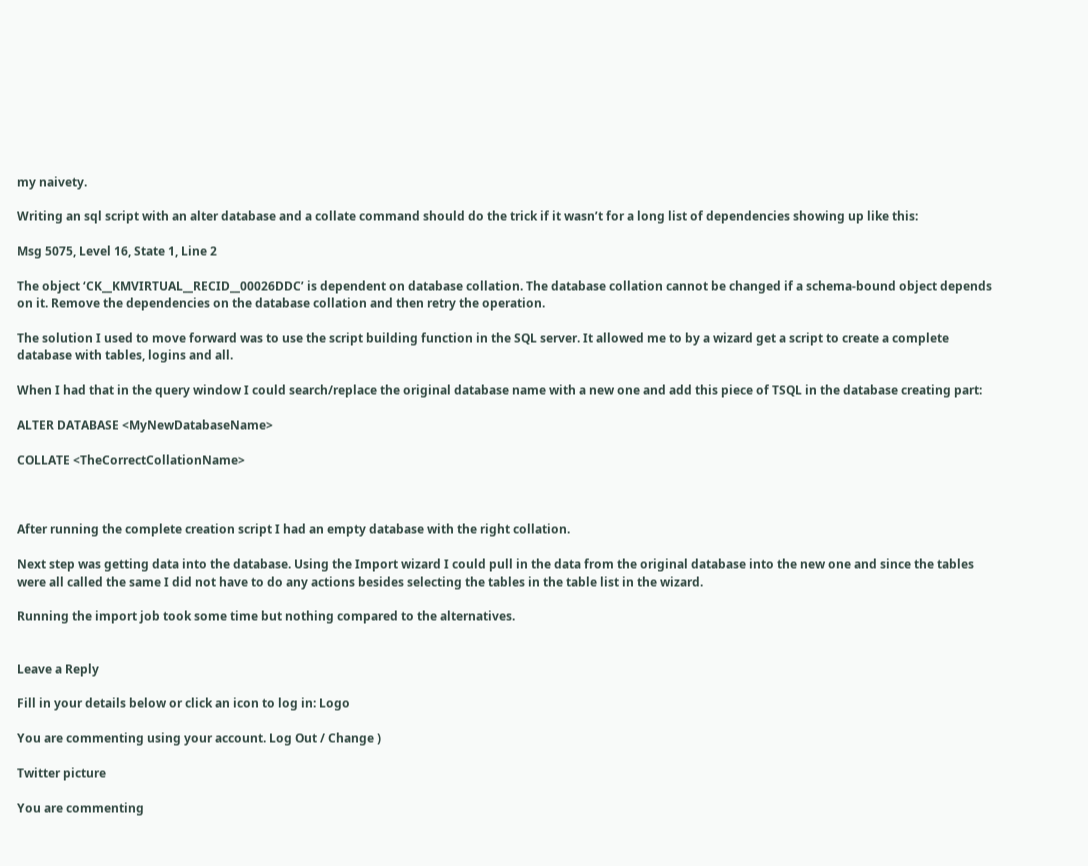my naivety.

Writing an sql script with an alter database and a collate command should do the trick if it wasn’t for a long list of dependencies showing up like this:

Msg 5075, Level 16, State 1, Line 2

The object ‘CK__KMVIRTUAL__RECID__00026DDC’ is dependent on database collation. The database collation cannot be changed if a schema-bound object depends on it. Remove the dependencies on the database collation and then retry the operation.

The solution I used to move forward was to use the script building function in the SQL server. It allowed me to by a wizard get a script to create a complete database with tables, logins and all.

When I had that in the query window I could search/replace the original database name with a new one and add this piece of TSQL in the database creating part:

ALTER DATABASE <MyNewDatabaseName>

COLLATE <TheCorrectCollationName>



After running the complete creation script I had an empty database with the right collation.

Next step was getting data into the database. Using the Import wizard I could pull in the data from the original database into the new one and since the tables were all called the same I did not have to do any actions besides selecting the tables in the table list in the wizard.

Running the import job took some time but nothing compared to the alternatives.


Leave a Reply

Fill in your details below or click an icon to log in: Logo

You are commenting using your account. Log Out / Change )

Twitter picture

You are commenting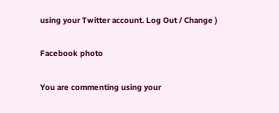using your Twitter account. Log Out / Change )

Facebook photo

You are commenting using your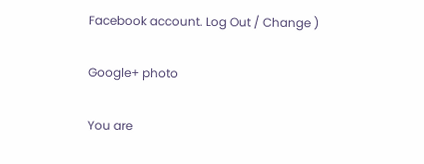Facebook account. Log Out / Change )

Google+ photo

You are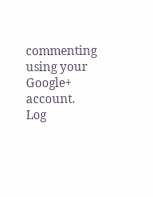commenting using your Google+ account. Log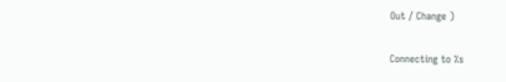Out / Change )

Connecting to %s